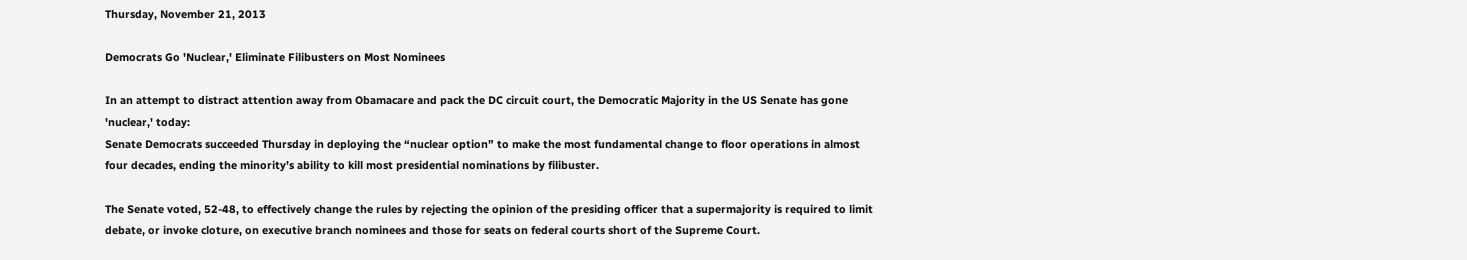Thursday, November 21, 2013

Democrats Go 'Nuclear,' Eliminate Filibusters on Most Nominees

In an attempt to distract attention away from Obamacare and pack the DC circuit court, the Democratic Majority in the US Senate has gone 'nuclear,' today:
Senate Democrats succeeded Thursday in deploying the “nuclear option” to make the most fundamental change to floor operations in almost four decades, ending the minority’s ability to kill most presidential nominations by filibuster.

The Senate voted, 52-48, to effectively change the rules by rejecting the opinion of the presiding officer that a supermajority is required to limit debate, or invoke cloture, on executive branch nominees and those for seats on federal courts short of the Supreme Court.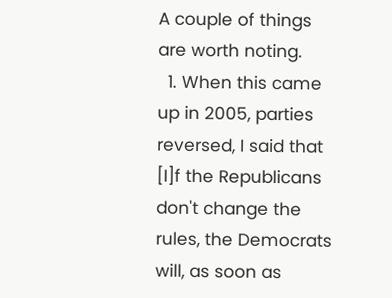A couple of things are worth noting.
  1. When this came up in 2005, parties reversed, I said that [I]f the Republicans don't change the rules, the Democrats will, as soon as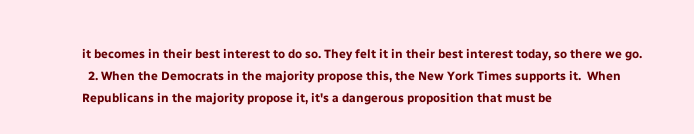it becomes in their best interest to do so. They felt it in their best interest today, so there we go.
  2. When the Democrats in the majority propose this, the New York Times supports it.  When Republicans in the majority propose it, it's a dangerous proposition that must be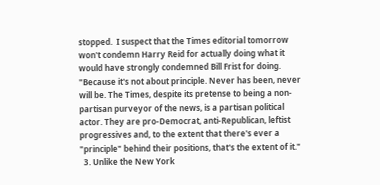stopped.  I suspect that the Times editorial tomorrow won't condemn Harry Reid for actually doing what it would have strongly condemned Bill Frist for doing.   "Because it's not about principle. Never has been, never will be. The Times, despite its pretense to being a non-partisan purveyor of the news, is a partisan political actor. They are pro-Democrat, anti-Republican, leftist progressives and, to the extent that there's ever a "principle" behind their positions, that's the extent of it."
  3. Unlike the New York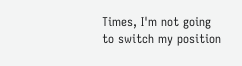Times, I'm not going to switch my position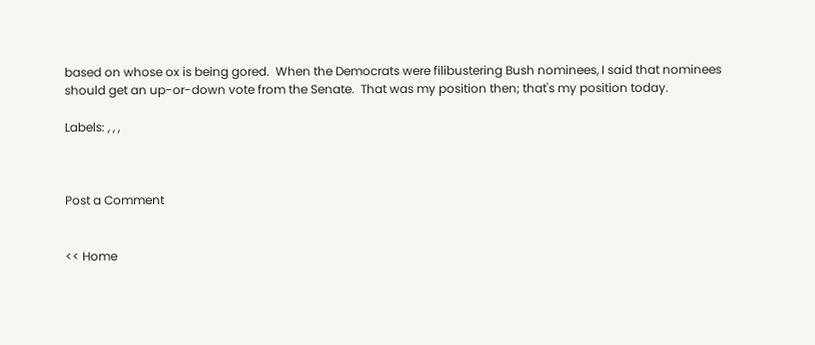based on whose ox is being gored.  When the Democrats were filibustering Bush nominees, I said that nominees should get an up-or-down vote from the Senate.  That was my position then; that's my position today.

Labels: , , ,



Post a Comment


<< Home